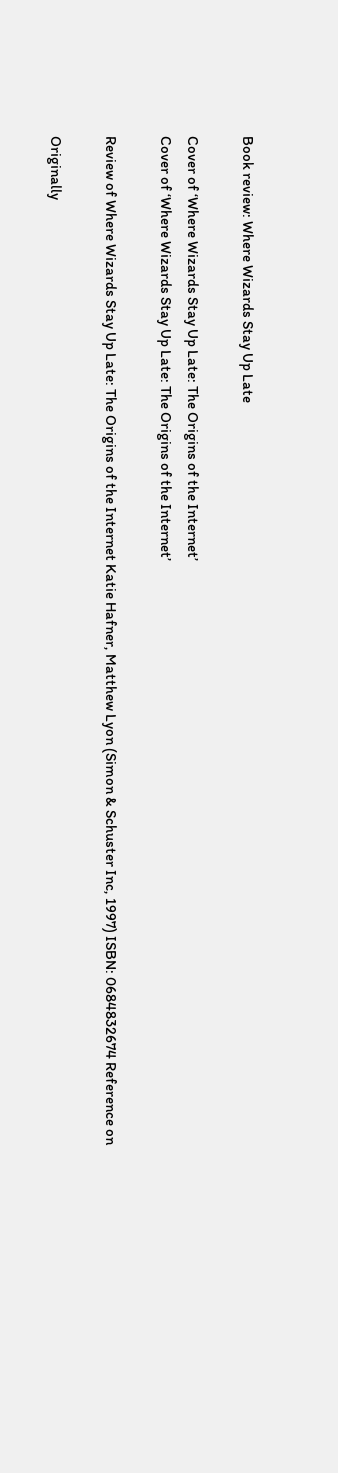Book review: Where Wizards Stay Up Late

Cover of ‘Where Wizards Stay Up Late: The Origins of the Internet’
Cover of ‘Where Wizards Stay Up Late: The Origins of the Internet’

Review of Where Wizards Stay Up Late: The Origins of the Internet Katie Hafner, Matthew Lyon (Simon & Schuster Inc, 1997) ISBN: 0684832674 Reference on

Originally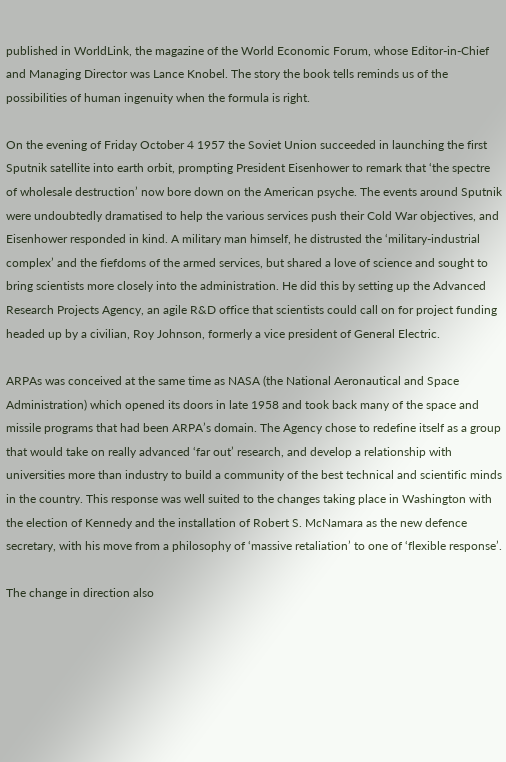published in WorldLink, the magazine of the World Economic Forum, whose Editor-in-Chief and Managing Director was Lance Knobel. The story the book tells reminds us of the possibilities of human ingenuity when the formula is right.

On the evening of Friday October 4 1957 the Soviet Union succeeded in launching the first Sputnik satellite into earth orbit, prompting President Eisenhower to remark that ‘the spectre of wholesale destruction’ now bore down on the American psyche. The events around Sputnik were undoubtedly dramatised to help the various services push their Cold War objectives, and Eisenhower responded in kind. A military man himself, he distrusted the ‘military-industrial complex’ and the fiefdoms of the armed services, but shared a love of science and sought to bring scientists more closely into the administration. He did this by setting up the Advanced Research Projects Agency, an agile R&D office that scientists could call on for project funding headed up by a civilian, Roy Johnson, formerly a vice president of General Electric.

ARPAs was conceived at the same time as NASA (the National Aeronautical and Space Administration) which opened its doors in late 1958 and took back many of the space and missile programs that had been ARPA’s domain. The Agency chose to redefine itself as a group that would take on really advanced ‘far out’ research, and develop a relationship with universities more than industry to build a community of the best technical and scientific minds in the country. This response was well suited to the changes taking place in Washington with the election of Kennedy and the installation of Robert S. McNamara as the new defence secretary, with his move from a philosophy of ‘massive retaliation’ to one of ‘flexible response’.

The change in direction also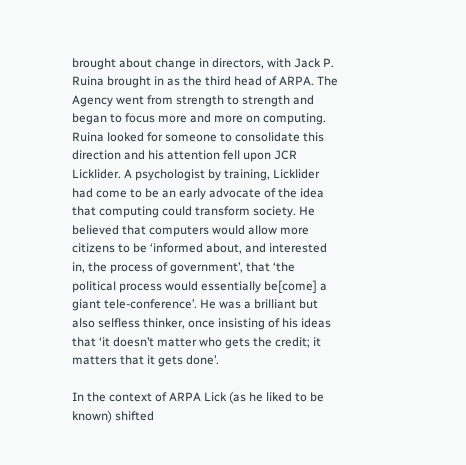brought about change in directors, with Jack P. Ruina brought in as the third head of ARPA. The Agency went from strength to strength and began to focus more and more on computing. Ruina looked for someone to consolidate this direction and his attention fell upon JCR Licklider. A psychologist by training, Licklider had come to be an early advocate of the idea that computing could transform society. He believed that computers would allow more citizens to be ‘informed about, and interested in, the process of government’, that ‘the political process would essentially be[come] a giant tele-conference’. He was a brilliant but also selfless thinker, once insisting of his ideas that ‘it doesn’t matter who gets the credit; it matters that it gets done’.

In the context of ARPA Lick (as he liked to be known) shifted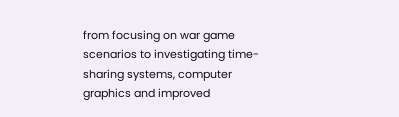from focusing on war game scenarios to investigating time-sharing systems, computer graphics and improved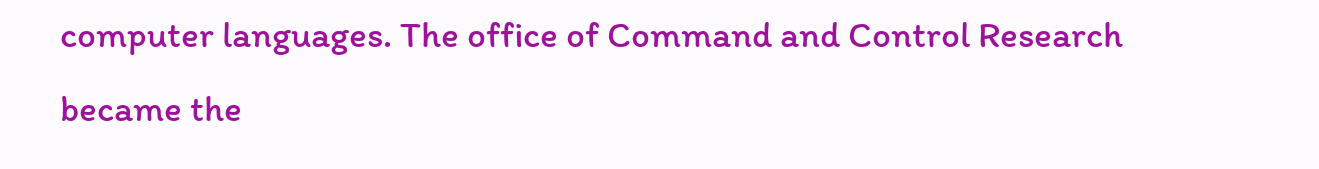computer languages. The office of Command and Control Research became the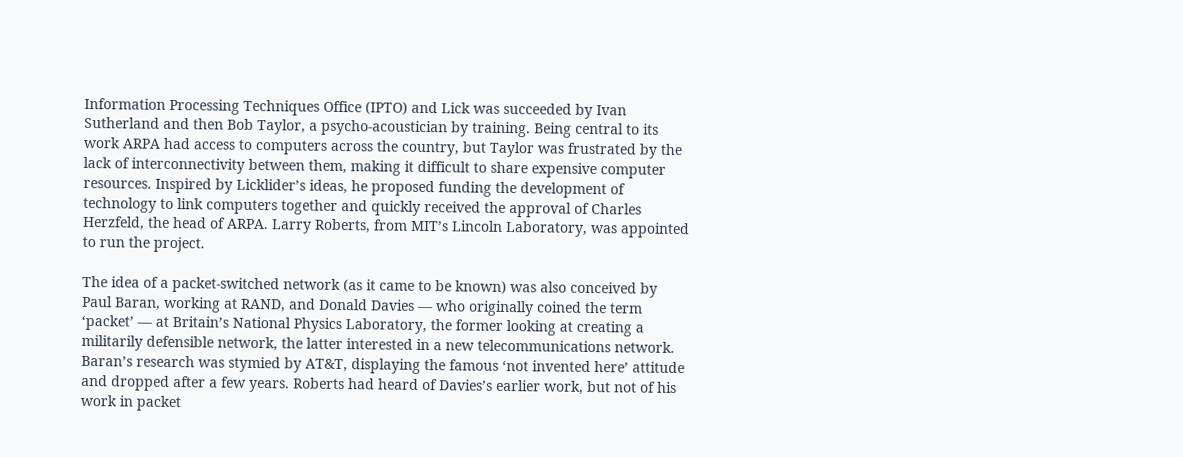Information Processing Techniques Office (IPTO) and Lick was succeeded by Ivan Sutherland and then Bob Taylor, a psycho-acoustician by training. Being central to its work ARPA had access to computers across the country, but Taylor was frustrated by the lack of interconnectivity between them, making it difficult to share expensive computer resources. Inspired by Licklider’s ideas, he proposed funding the development of technology to link computers together and quickly received the approval of Charles Herzfeld, the head of ARPA. Larry Roberts, from MIT’s Lincoln Laboratory, was appointed to run the project.

The idea of a packet-switched network (as it came to be known) was also conceived by Paul Baran, working at RAND, and Donald Davies — who originally coined the term ‘packet’ — at Britain’s National Physics Laboratory, the former looking at creating a militarily defensible network, the latter interested in a new telecommunications network. Baran’s research was stymied by AT&T, displaying the famous ‘not invented here’ attitude and dropped after a few years. Roberts had heard of Davies’s earlier work, but not of his work in packet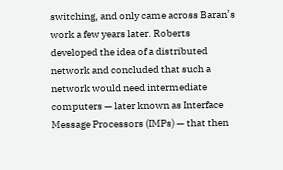switching, and only came across Baran’s work a few years later. Roberts developed the idea of a distributed network and concluded that such a network would need intermediate computers — later known as Interface Message Processors (IMPs) — that then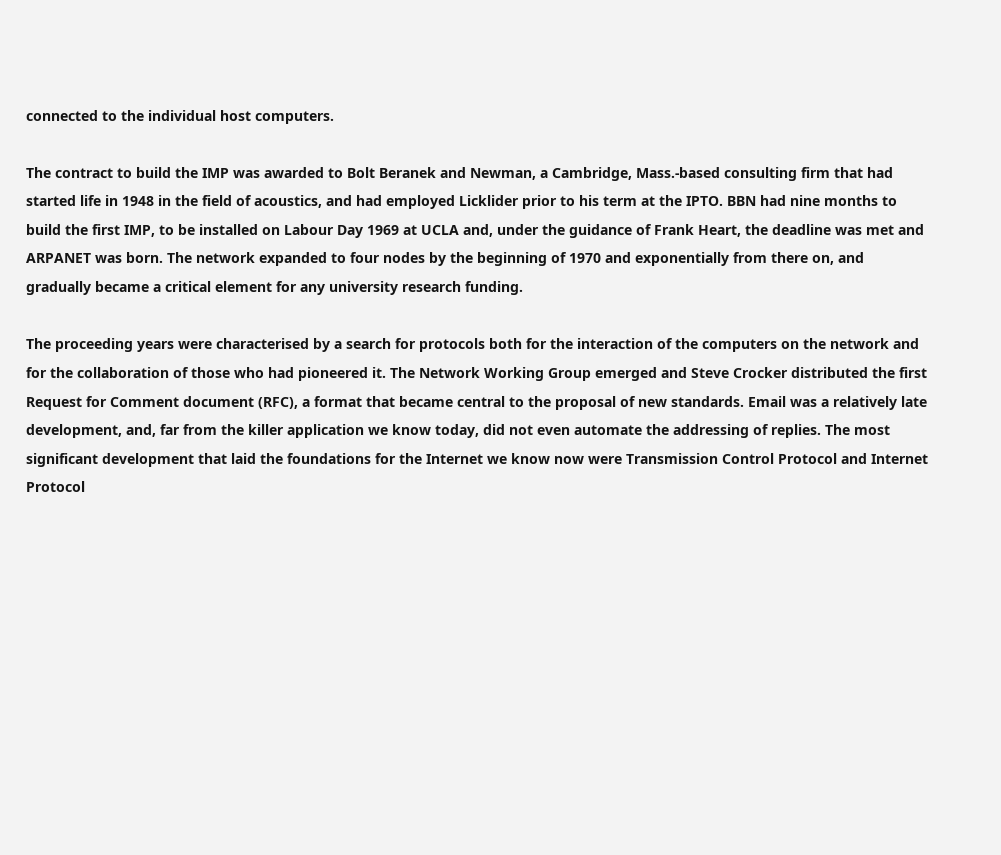connected to the individual host computers.

The contract to build the IMP was awarded to Bolt Beranek and Newman, a Cambridge, Mass.-based consulting firm that had started life in 1948 in the field of acoustics, and had employed Licklider prior to his term at the IPTO. BBN had nine months to build the first IMP, to be installed on Labour Day 1969 at UCLA and, under the guidance of Frank Heart, the deadline was met and ARPANET was born. The network expanded to four nodes by the beginning of 1970 and exponentially from there on, and gradually became a critical element for any university research funding.

The proceeding years were characterised by a search for protocols both for the interaction of the computers on the network and for the collaboration of those who had pioneered it. The Network Working Group emerged and Steve Crocker distributed the first Request for Comment document (RFC), a format that became central to the proposal of new standards. Email was a relatively late development, and, far from the killer application we know today, did not even automate the addressing of replies. The most significant development that laid the foundations for the Internet we know now were Transmission Control Protocol and Internet Protocol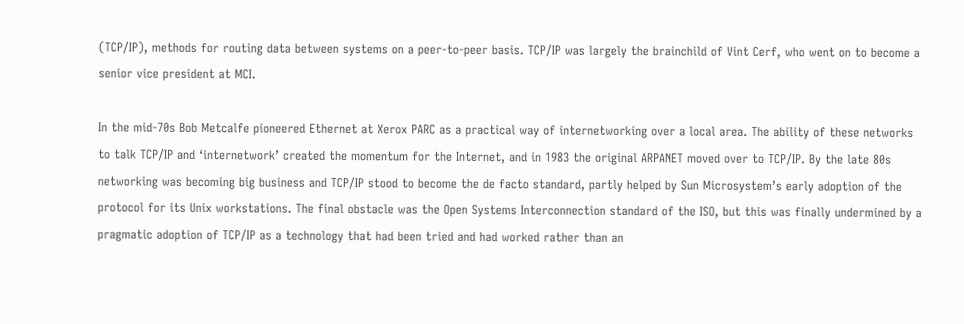(TCP/IP), methods for routing data between systems on a peer-to-peer basis. TCP/IP was largely the brainchild of Vint Cerf, who went on to become a senior vice president at MCI.

In the mid-70s Bob Metcalfe pioneered Ethernet at Xerox PARC as a practical way of internetworking over a local area. The ability of these networks to talk TCP/IP and ‘internetwork’ created the momentum for the Internet, and in 1983 the original ARPANET moved over to TCP/IP. By the late 80s networking was becoming big business and TCP/IP stood to become the de facto standard, partly helped by Sun Microsystem’s early adoption of the protocol for its Unix workstations. The final obstacle was the Open Systems Interconnection standard of the ISO, but this was finally undermined by a pragmatic adoption of TCP/IP as a technology that had been tried and had worked rather than an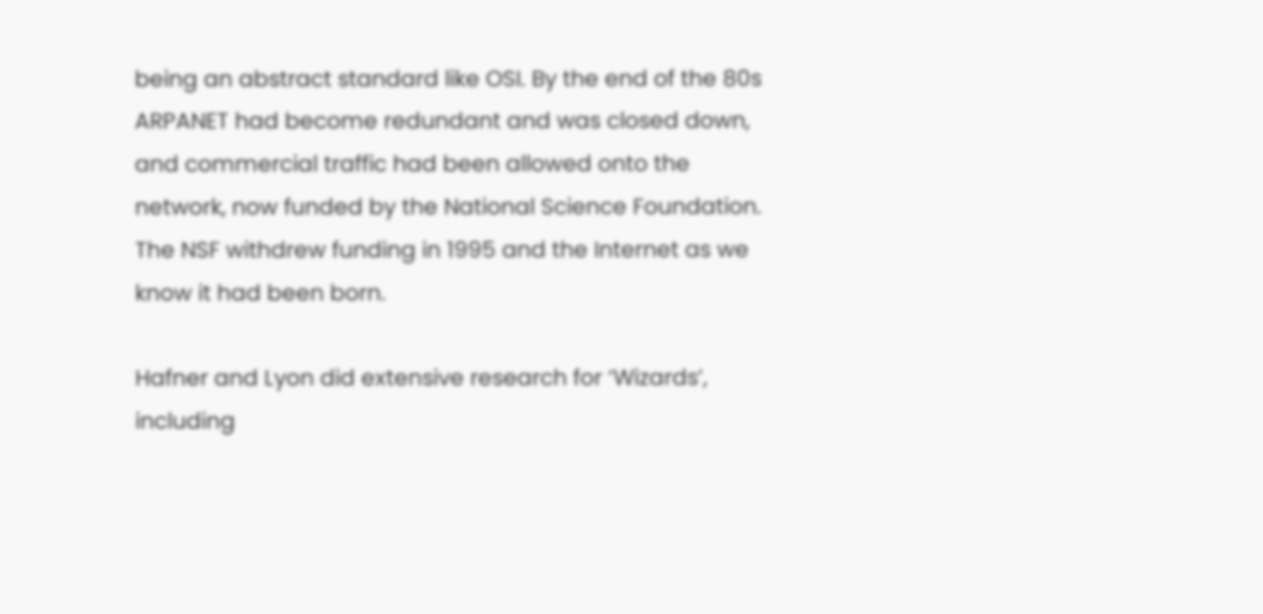being an abstract standard like OSI. By the end of the 80s ARPANET had become redundant and was closed down, and commercial traffic had been allowed onto the network, now funded by the National Science Foundation. The NSF withdrew funding in 1995 and the Internet as we know it had been born.

Hafner and Lyon did extensive research for ‘Wizards’, including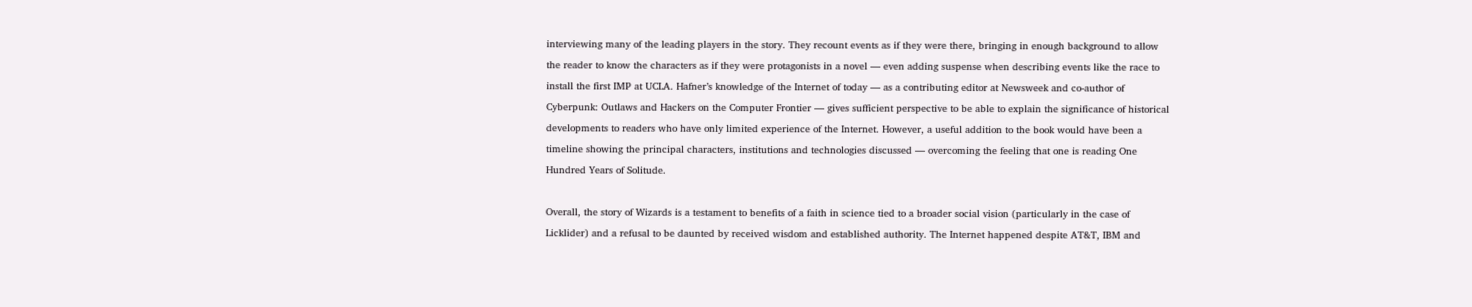interviewing many of the leading players in the story. They recount events as if they were there, bringing in enough background to allow the reader to know the characters as if they were protagonists in a novel — even adding suspense when describing events like the race to install the first IMP at UCLA. Hafner’s knowledge of the Internet of today — as a contributing editor at Newsweek and co-author of Cyberpunk: Outlaws and Hackers on the Computer Frontier — gives sufficient perspective to be able to explain the significance of historical developments to readers who have only limited experience of the Internet. However, a useful addition to the book would have been a timeline showing the principal characters, institutions and technologies discussed — overcoming the feeling that one is reading One Hundred Years of Solitude.

Overall, the story of Wizards is a testament to benefits of a faith in science tied to a broader social vision (particularly in the case of Licklider) and a refusal to be daunted by received wisdom and established authority. The Internet happened despite AT&T, IBM and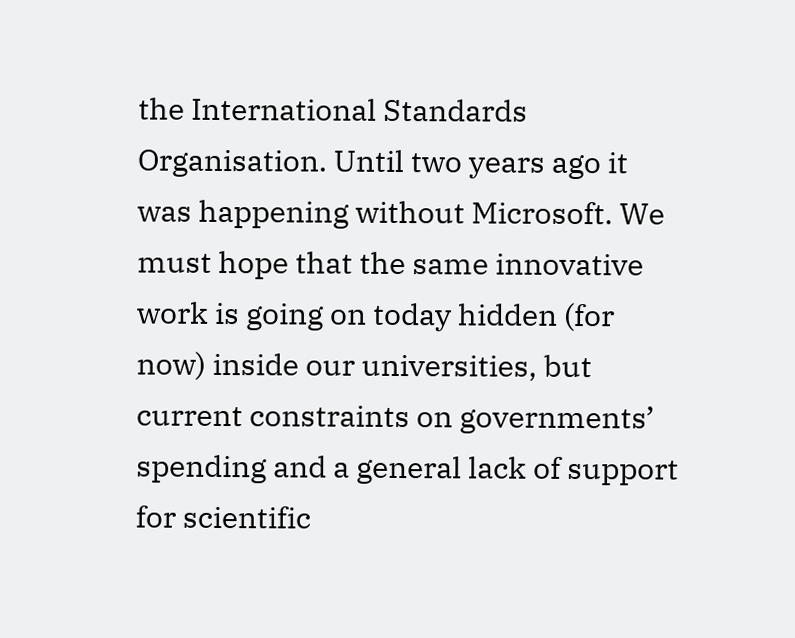the International Standards Organisation. Until two years ago it was happening without Microsoft. We must hope that the same innovative work is going on today hidden (for now) inside our universities, but current constraints on governments’ spending and a general lack of support for scientific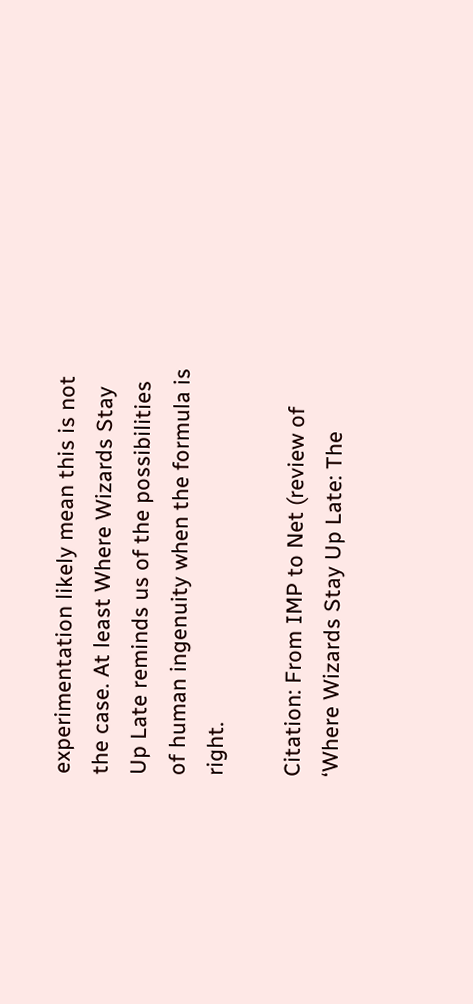experimentation likely mean this is not the case. At least Where Wizards Stay Up Late reminds us of the possibilities of human ingenuity when the formula is right.

Citation: From IMP to Net (review of ‘Where Wizards Stay Up Late: The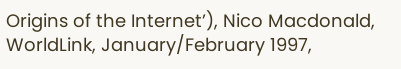Origins of the Internet’), Nico Macdonald, WorldLink, January/February 1997,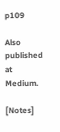p109

Also published at Medium.

[Notes]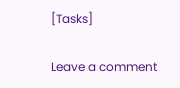[Tasks]

Leave a comment